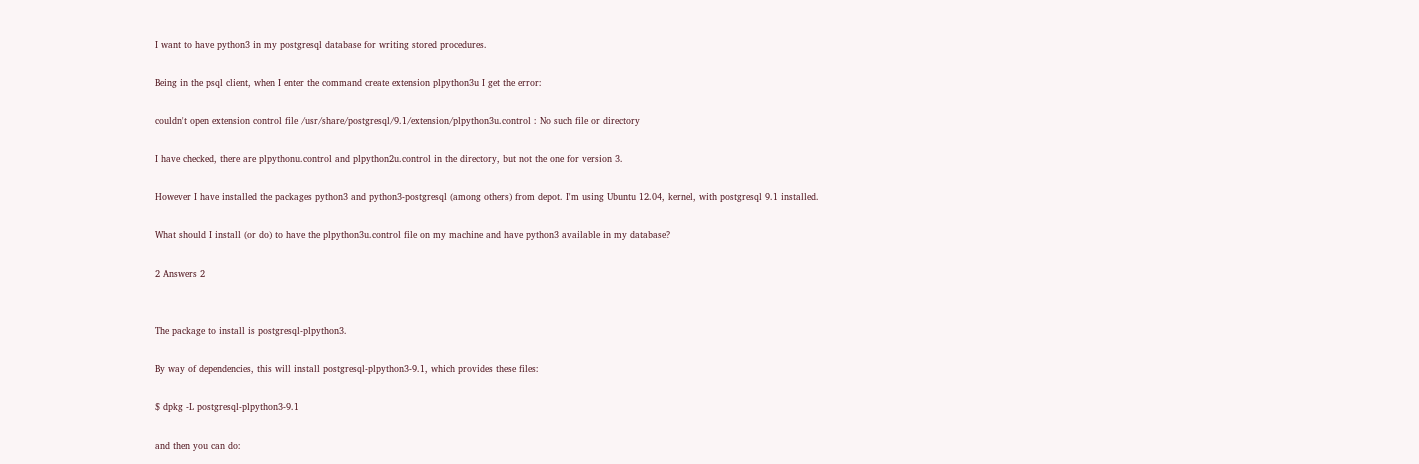I want to have python3 in my postgresql database for writing stored procedures.

Being in the psql client, when I enter the command create extension plpython3u I get the error:

couldn't open extension control file /usr/share/postgresql/9.1/extension/plpython3u.control : No such file or directory

I have checked, there are plpythonu.control and plpython2u.control in the directory, but not the one for version 3.

However I have installed the packages python3 and python3-postgresql (among others) from depot. I'm using Ubuntu 12.04, kernel, with postgresql 9.1 installed.

What should I install (or do) to have the plpython3u.control file on my machine and have python3 available in my database?

2 Answers 2


The package to install is postgresql-plpython3.

By way of dependencies, this will install postgresql-plpython3-9.1, which provides these files:

$ dpkg -L postgresql-plpython3-9.1

and then you can do: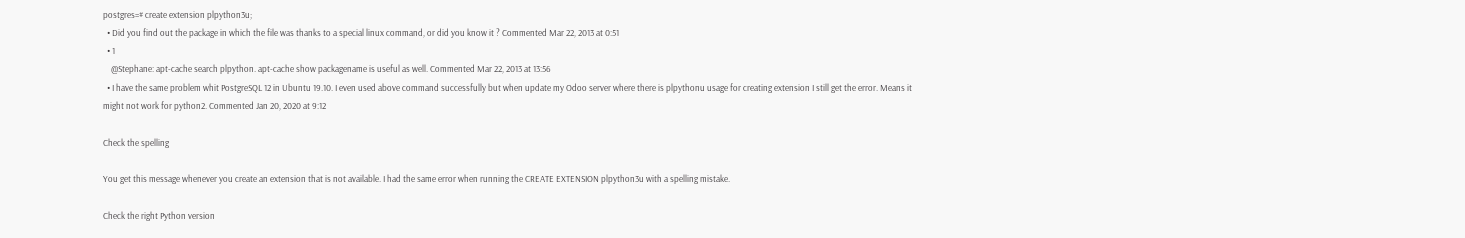postgres=# create extension plpython3u;
  • Did you find out the package in which the file was thanks to a special linux command, or did you know it ? Commented Mar 22, 2013 at 0:51
  • 1
    @Stephane: apt-cache search plpython. apt-cache show packagename is useful as well. Commented Mar 22, 2013 at 13:56
  • I have the same problem whit PostgreSQL 12 in Ubuntu 19.10. I even used above command successfully but when update my Odoo server where there is plpythonu usage for creating extension I still get the error. Means it might not work for python2. Commented Jan 20, 2020 at 9:12

Check the spelling

You get this message whenever you create an extension that is not available. I had the same error when running the CREATE EXTENSION plpython3u with a spelling mistake.

Check the right Python version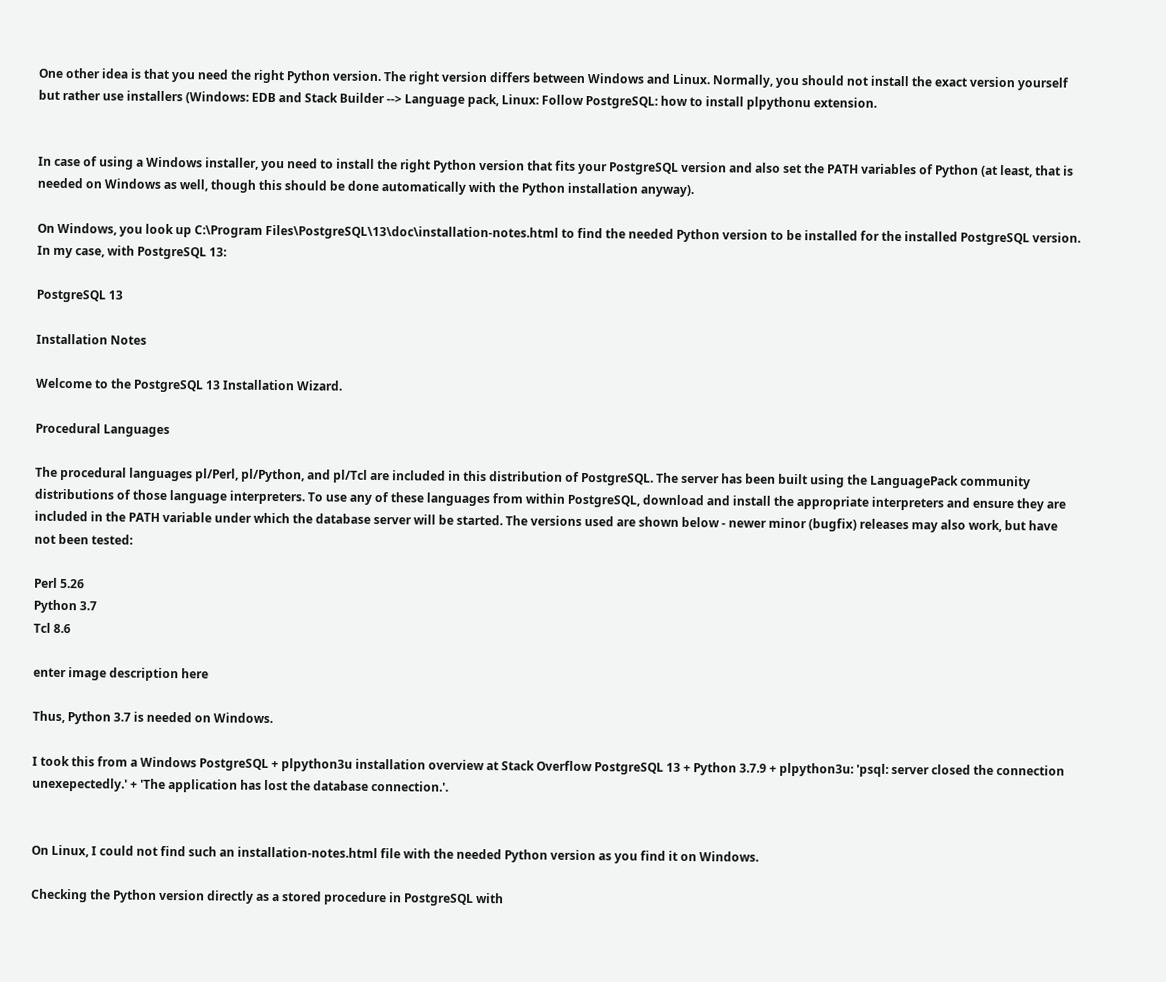One other idea is that you need the right Python version. The right version differs between Windows and Linux. Normally, you should not install the exact version yourself but rather use installers (Windows: EDB and Stack Builder --> Language pack, Linux: Follow PostgreSQL: how to install plpythonu extension.


In case of using a Windows installer, you need to install the right Python version that fits your PostgreSQL version and also set the PATH variables of Python (at least, that is needed on Windows as well, though this should be done automatically with the Python installation anyway).

On Windows, you look up C:\Program Files\PostgreSQL\13\doc\installation-notes.html to find the needed Python version to be installed for the installed PostgreSQL version. In my case, with PostgreSQL 13:

PostgreSQL 13

Installation Notes

Welcome to the PostgreSQL 13 Installation Wizard.

Procedural Languages

The procedural languages pl/Perl, pl/Python, and pl/Tcl are included in this distribution of PostgreSQL. The server has been built using the LanguagePack community distributions of those language interpreters. To use any of these languages from within PostgreSQL, download and install the appropriate interpreters and ensure they are included in the PATH variable under which the database server will be started. The versions used are shown below - newer minor (bugfix) releases may also work, but have not been tested:

Perl 5.26
Python 3.7
Tcl 8.6

enter image description here

Thus, Python 3.7 is needed on Windows.

I took this from a Windows PostgreSQL + plpython3u installation overview at Stack Overflow PostgreSQL 13 + Python 3.7.9 + plpython3u: 'psql: server closed the connection unexepectedly.' + 'The application has lost the database connection.'.


On Linux, I could not find such an installation-notes.html file with the needed Python version as you find it on Windows.

Checking the Python version directly as a stored procedure in PostgreSQL with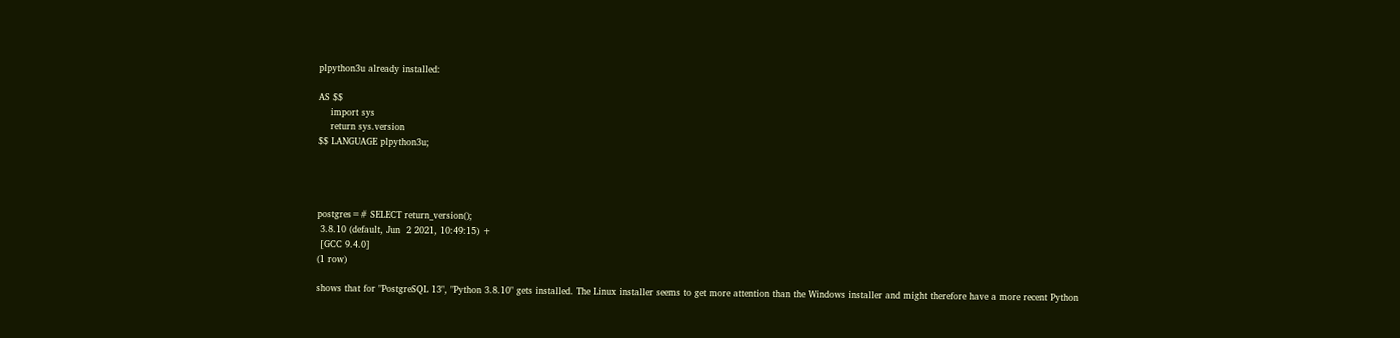plpython3u already installed:

AS $$
    import sys
    return sys.version
$$ LANGUAGE plpython3u;




postgres=# SELECT return_version();
 3.8.10 (default, Jun  2 2021, 10:49:15) +
 [GCC 9.4.0]
(1 row)

shows that for "PostgreSQL 13", "Python 3.8.10" gets installed. The Linux installer seems to get more attention than the Windows installer and might therefore have a more recent Python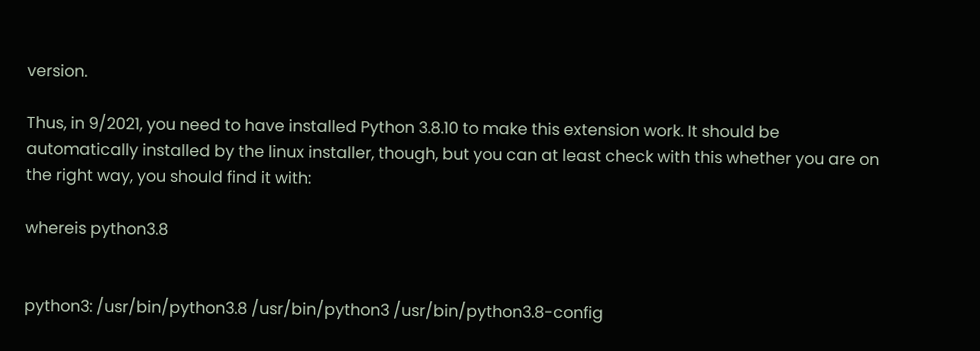version.

Thus, in 9/2021, you need to have installed Python 3.8.10 to make this extension work. It should be automatically installed by the linux installer, though, but you can at least check with this whether you are on the right way, you should find it with:

whereis python3.8


python3: /usr/bin/python3.8 /usr/bin/python3 /usr/bin/python3.8-config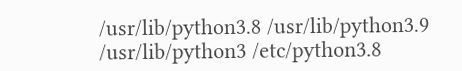/usr/lib/python3.8 /usr/lib/python3.9 /usr/lib/python3 /etc/python3.8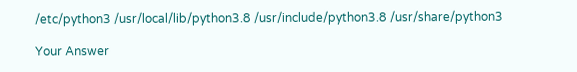/etc/python3 /usr/local/lib/python3.8 /usr/include/python3.8 /usr/share/python3

Your Answer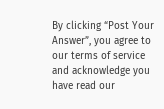By clicking “Post Your Answer”, you agree to our terms of service and acknowledge you have read our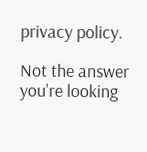privacy policy.

Not the answer you're looking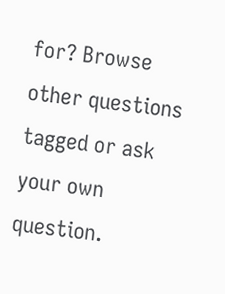for? Browse other questions tagged or ask your own question.